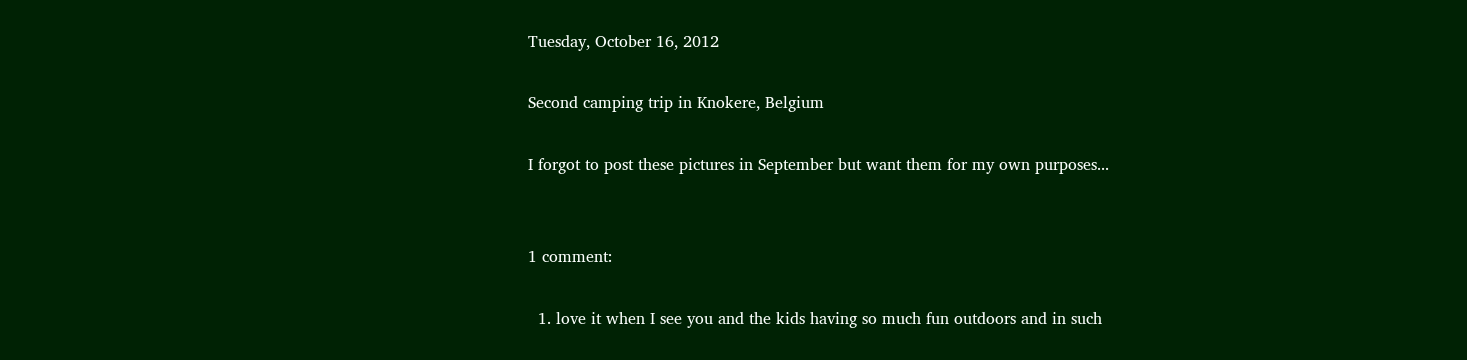Tuesday, October 16, 2012

Second camping trip in Knokere, Belgium

I forgot to post these pictures in September but want them for my own purposes...


1 comment:

  1. love it when I see you and the kids having so much fun outdoors and in such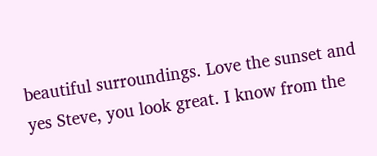beautiful surroundings. Love the sunset and yes Steve, you look great. I know from the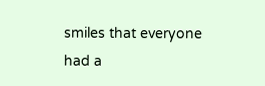smiles that everyone had a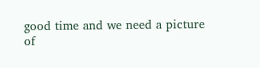good time and we need a picture of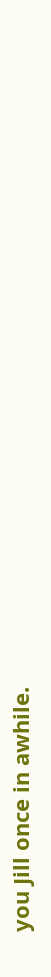you Jill once in awhile.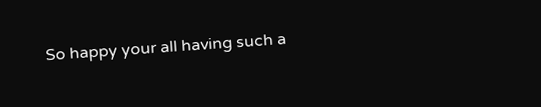So happy your all having such a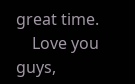great time.
    Love you guys,